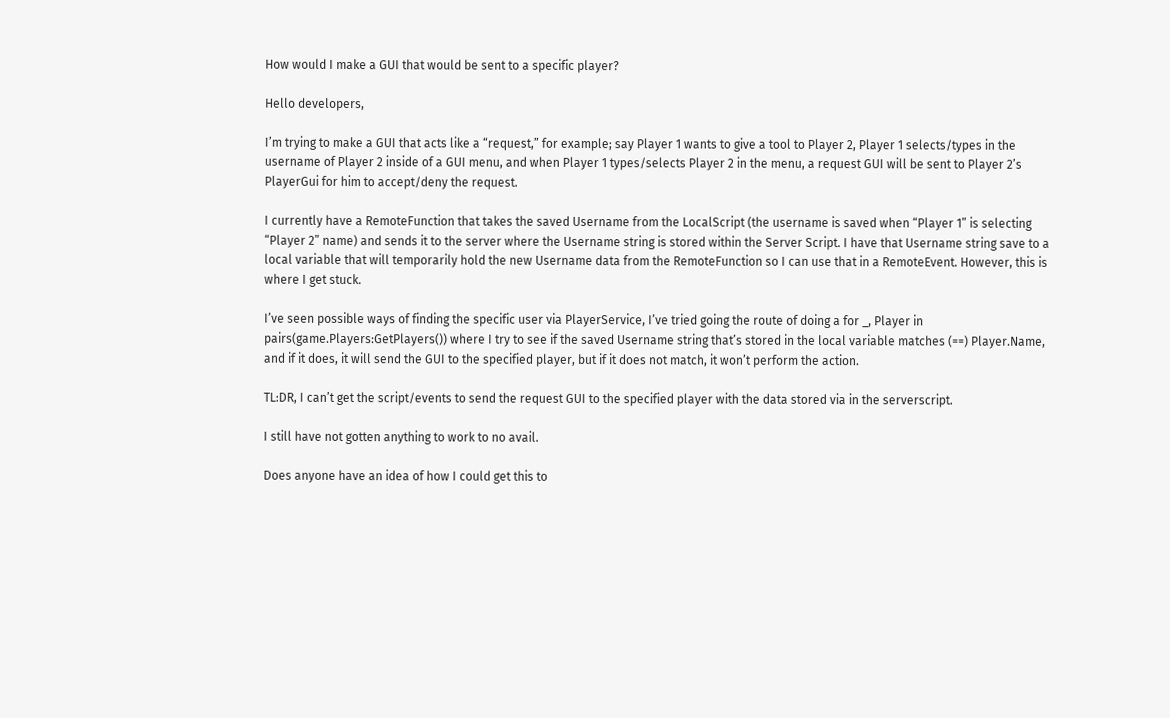How would I make a GUI that would be sent to a specific player?

Hello developers,

I’m trying to make a GUI that acts like a “request,” for example; say Player 1 wants to give a tool to Player 2, Player 1 selects/types in the username of Player 2 inside of a GUI menu, and when Player 1 types/selects Player 2 in the menu, a request GUI will be sent to Player 2’s PlayerGui for him to accept/deny the request.

I currently have a RemoteFunction that takes the saved Username from the LocalScript (the username is saved when “Player 1” is selecting “Player 2” name) and sends it to the server where the Username string is stored within the Server Script. I have that Username string save to a local variable that will temporarily hold the new Username data from the RemoteFunction so I can use that in a RemoteEvent. However, this is where I get stuck.

I’ve seen possible ways of finding the specific user via PlayerService, I’ve tried going the route of doing a for _, Player in pairs(game.Players:GetPlayers()) where I try to see if the saved Username string that’s stored in the local variable matches (==) Player.Name, and if it does, it will send the GUI to the specified player, but if it does not match, it won’t perform the action.

TL:DR, I can’t get the script/events to send the request GUI to the specified player with the data stored via in the serverscript.

I still have not gotten anything to work to no avail.

Does anyone have an idea of how I could get this to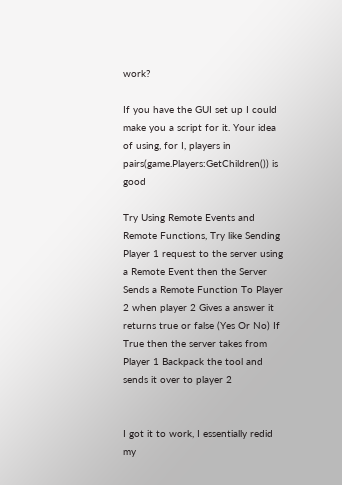work?

If you have the GUI set up I could make you a script for it. Your idea of using, for I, players in pairs(game.Players:GetChildren()) is good

Try Using Remote Events and Remote Functions, Try like Sending Player 1 request to the server using a Remote Event then the Server Sends a Remote Function To Player 2 when player 2 Gives a answer it returns true or false (Yes Or No) If True then the server takes from Player 1 Backpack the tool and sends it over to player 2


I got it to work, I essentially redid my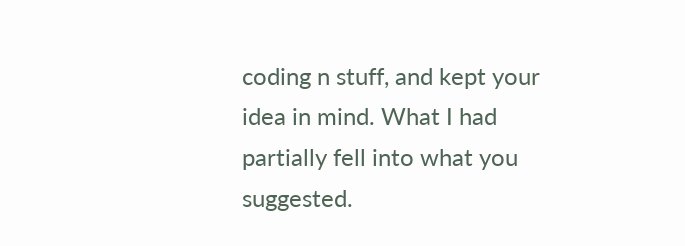coding n stuff, and kept your idea in mind. What I had partially fell into what you suggested.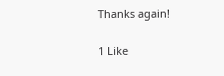Thanks again!

1 Like